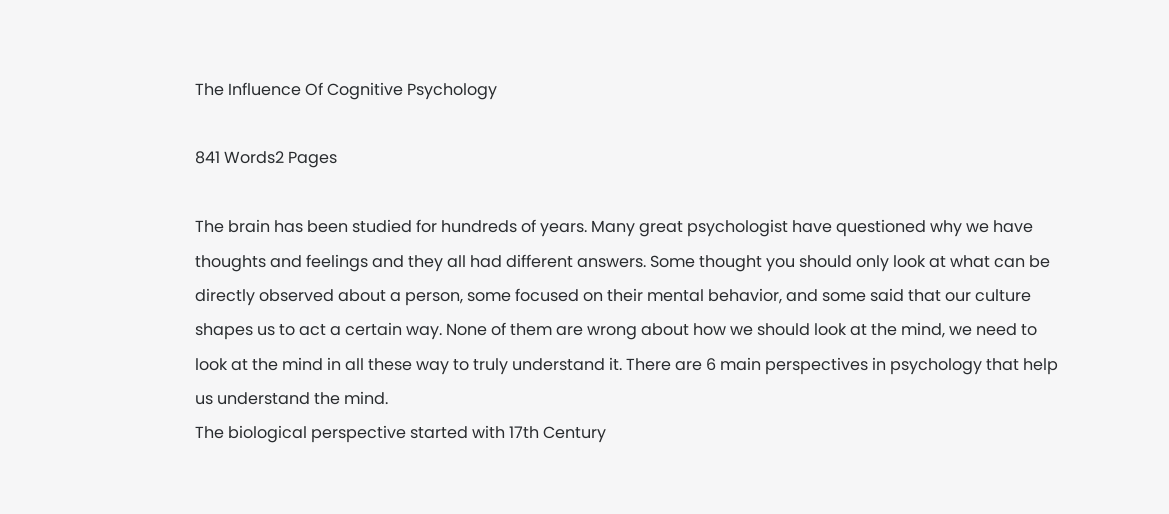The Influence Of Cognitive Psychology

841 Words2 Pages

The brain has been studied for hundreds of years. Many great psychologist have questioned why we have thoughts and feelings and they all had different answers. Some thought you should only look at what can be directly observed about a person, some focused on their mental behavior, and some said that our culture shapes us to act a certain way. None of them are wrong about how we should look at the mind, we need to look at the mind in all these way to truly understand it. There are 6 main perspectives in psychology that help us understand the mind.
The biological perspective started with 17th Century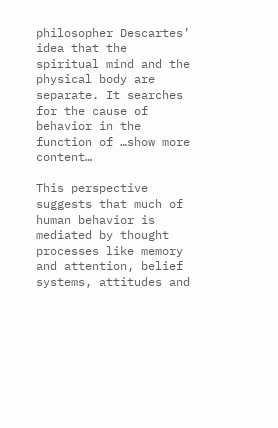philosopher Descartes’ idea that the spiritual mind and the physical body are separate. It searches for the cause of behavior in the function of …show more content…

This perspective suggests that much of human behavior is mediated by thought processes like memory and attention, belief systems, attitudes and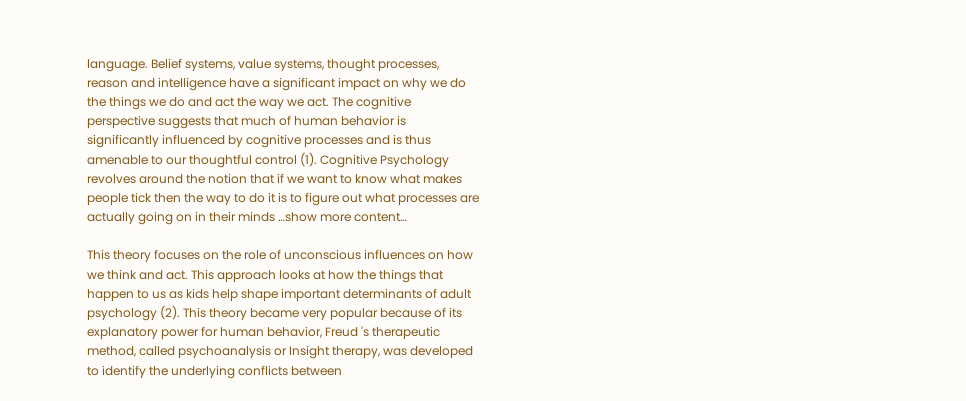language. Belief systems, value systems, thought processes, reason and intelligence have a significant impact on why we do the things we do and act the way we act. The cognitive perspective suggests that much of human behavior is significantly influenced by cognitive processes and is thus amenable to our thoughtful control (1). Cognitive Psychology revolves around the notion that if we want to know what makes people tick then the way to do it is to figure out what processes are actually going on in their minds …show more content…

This theory focuses on the role of unconscious influences on how we think and act. This approach looks at how the things that happen to us as kids help shape important determinants of adult psychology (2). This theory became very popular because of its explanatory power for human behavior, Freud 's therapeutic method, called psychoanalysis or Insight therapy, was developed to identify the underlying conflicts between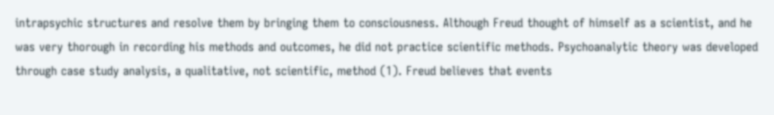intrapsychic structures and resolve them by bringing them to consciousness. Although Freud thought of himself as a scientist, and he was very thorough in recording his methods and outcomes, he did not practice scientific methods. Psychoanalytic theory was developed through case study analysis, a qualitative, not scientific, method (1). Freud believes that events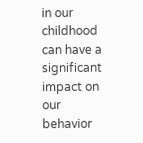in our childhood can have a significant impact on our behavior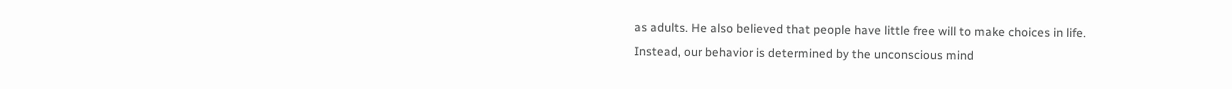as adults. He also believed that people have little free will to make choices in life. Instead, our behavior is determined by the unconscious mind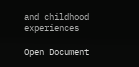and childhood experiences

Open Document